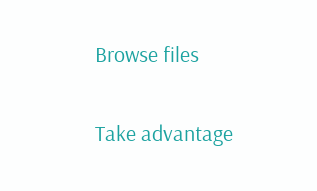Browse files

Take advantage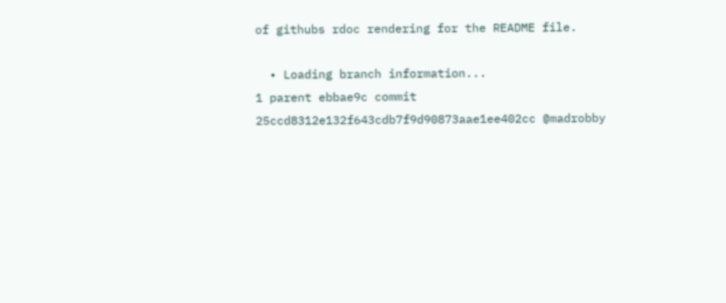of githubs rdoc rendering for the README file.

  • Loading branch information...
1 parent ebbae9c commit 25ccd8312e132f643cdb7f9d90873aae1ee402cc @madrobby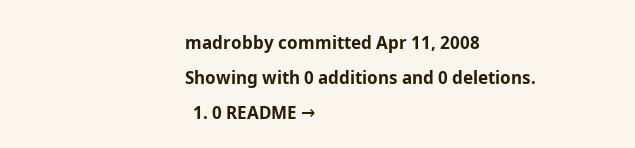madrobby committed Apr 11, 2008
Showing with 0 additions and 0 deletions.
  1. 0 README →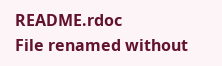README.rdoc
File renamed without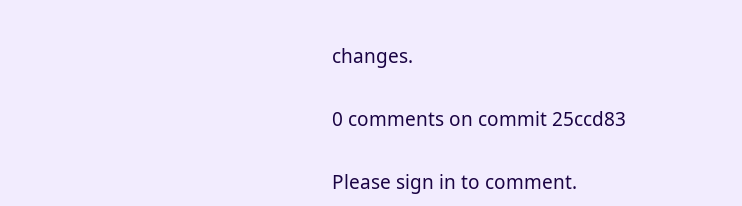changes.

0 comments on commit 25ccd83

Please sign in to comment.